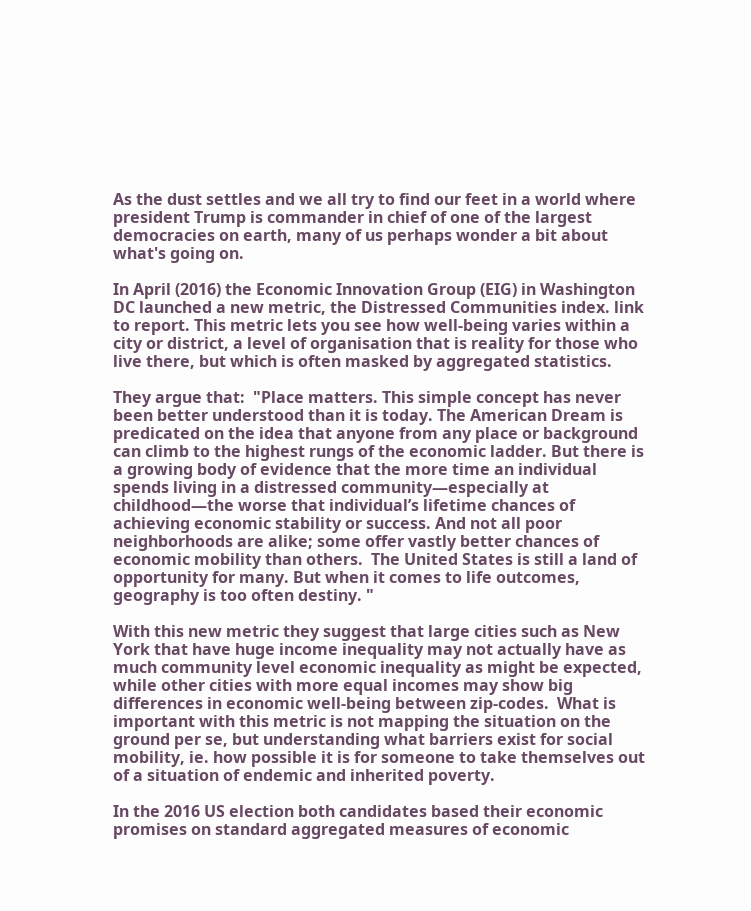As the dust settles and we all try to find our feet in a world where president Trump is commander in chief of one of the largest democracies on earth, many of us perhaps wonder a bit about what's going on.

In April (2016) the Economic Innovation Group (EIG) in Washington DC launched a new metric, the Distressed Communities index. link to report. This metric lets you see how well-being varies within a city or district, a level of organisation that is reality for those who live there, but which is often masked by aggregated statistics.

They argue that:  "Place matters. This simple concept has never been better understood than it is today. The American Dream is predicated on the idea that anyone from any place or background can climb to the highest rungs of the economic ladder. But there is a growing body of evidence that the more time an individual spends living in a distressed community—especially at childhood—the worse that individual’s lifetime chances of achieving economic stability or success. And not all poor neighborhoods are alike; some offer vastly better chances of economic mobility than others.  The United States is still a land of opportunity for many. But when it comes to life outcomes, geography is too often destiny. "

With this new metric they suggest that large cities such as New York that have huge income inequality may not actually have as much community level economic inequality as might be expected, while other cities with more equal incomes may show big differences in economic well-being between zip-codes.  What is important with this metric is not mapping the situation on the ground per se, but understanding what barriers exist for social mobility, ie. how possible it is for someone to take themselves out of a situation of endemic and inherited poverty.

In the 2016 US election both candidates based their economic promises on standard aggregated measures of economic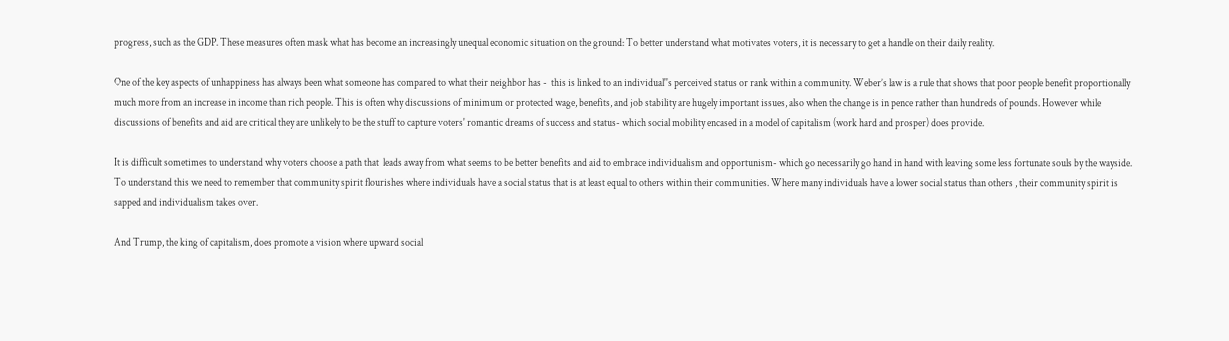progress, such as the GDP. These measures often mask what has become an increasingly unequal economic situation on the ground: To better understand what motivates voters, it is necessary to get a handle on their daily reality.

One of the key aspects of unhappiness has always been what someone has compared to what their neighbor has -  this is linked to an individual''s perceived status or rank within a community. Weber’s law is a rule that shows that poor people benefit proportionally much more from an increase in income than rich people. This is often why discussions of minimum or protected wage, benefits, and job stability are hugely important issues, also when the change is in pence rather than hundreds of pounds. However while discussions of benefits and aid are critical they are unlikely to be the stuff to capture voters' romantic dreams of success and status- which social mobility encased in a model of capitalism (work hard and prosper) does provide.

It is difficult sometimes to understand why voters choose a path that  leads away from what seems to be better benefits and aid to embrace individualism and opportunism- which go necessarily go hand in hand with leaving some less fortunate souls by the wayside. To understand this we need to remember that community spirit flourishes where individuals have a social status that is at least equal to others within their communities. Where many individuals have a lower social status than others , their community spirit is sapped and individualism takes over.

And Trump, the king of capitalism, does promote a vision where upward social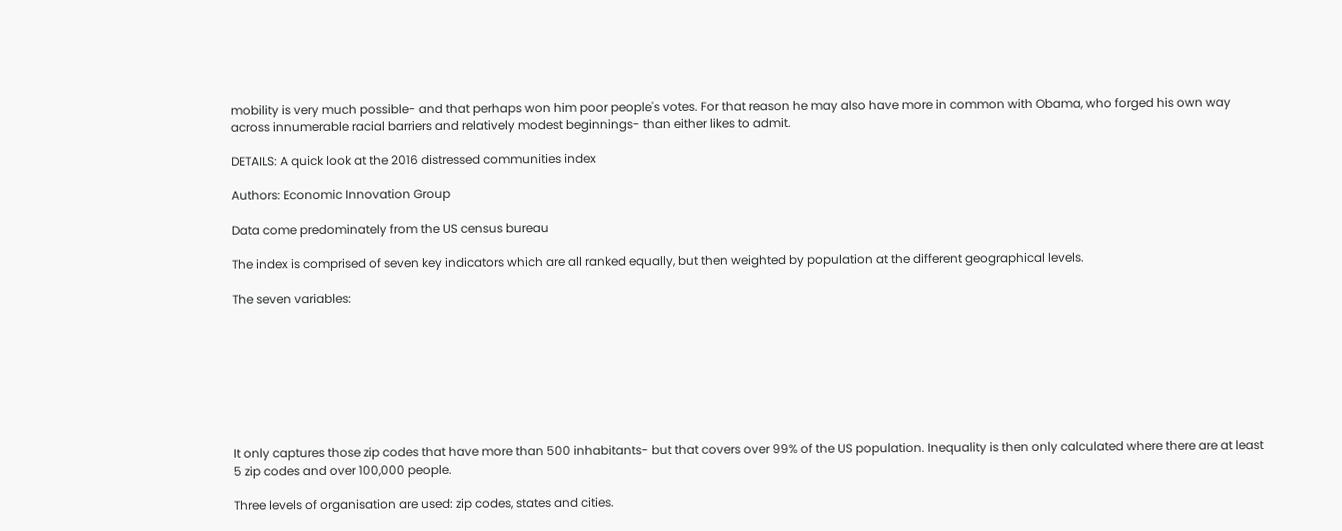mobility is very much possible- and that perhaps won him poor people's votes. For that reason he may also have more in common with Obama, who forged his own way across innumerable racial barriers and relatively modest beginnings- than either likes to admit.

DETAILS: A quick look at the 2016 distressed communities index

Authors: Economic Innovation Group

Data come predominately from the US census bureau

The index is comprised of seven key indicators which are all ranked equally, but then weighted by population at the different geographical levels.

The seven variables:








It only captures those zip codes that have more than 500 inhabitants- but that covers over 99% of the US population. Inequality is then only calculated where there are at least 5 zip codes and over 100,000 people.

Three levels of organisation are used: zip codes, states and cities.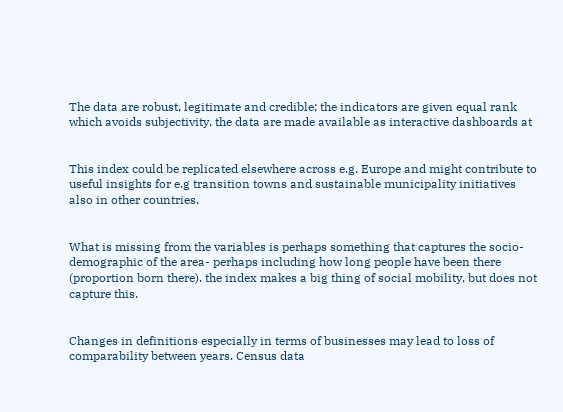The data are robust, legitimate and credible; the indicators are given equal rank which avoids subjectivity, the data are made available as interactive dashboards at


This index could be replicated elsewhere across e.g. Europe and might contribute to useful insights for e.g transition towns and sustainable municipality initiatives also in other countries.


What is missing from the variables is perhaps something that captures the socio- demographic of the area- perhaps including how long people have been there (proportion born there). the index makes a big thing of social mobility, but does not capture this.


Changes in definitions especially in terms of businesses may lead to loss of comparability between years. Census data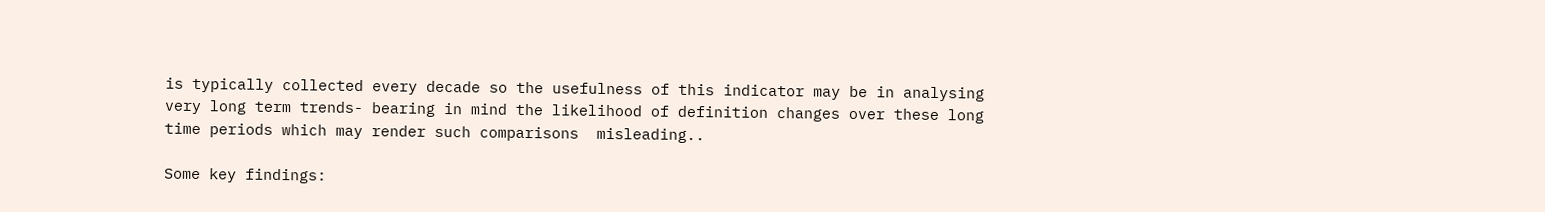is typically collected every decade so the usefulness of this indicator may be in analysing very long term trends- bearing in mind the likelihood of definition changes over these long time periods which may render such comparisons  misleading..

Some key findings: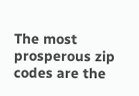The most prosperous zip codes are the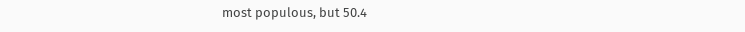most populous, but 50.4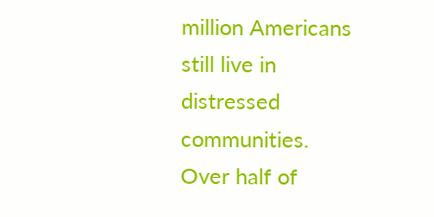million Americans still live in distressed communities. Over half of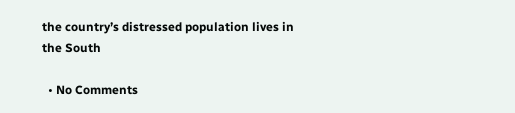the country’s distressed population lives in the South

  • No Comments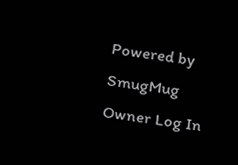Powered by SmugMug Owner Log In